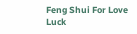Feng Shui For Love Luck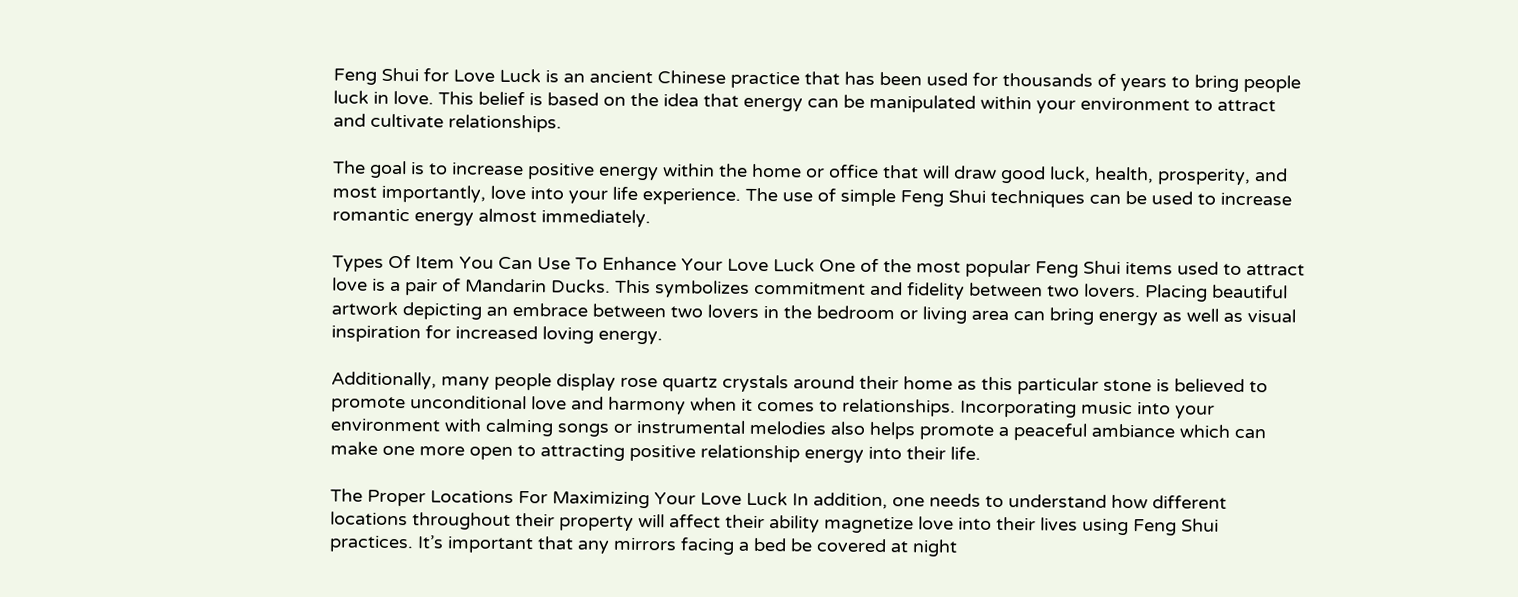Feng Shui for Love Luck is an ancient Chinese practice that has been used for thousands of years to bring people luck in love. This belief is based on the idea that energy can be manipulated within your environment to attract and cultivate relationships.

The goal is to increase positive energy within the home or office that will draw good luck, health, prosperity, and most importantly, love into your life experience. The use of simple Feng Shui techniques can be used to increase romantic energy almost immediately.

Types Of Item You Can Use To Enhance Your Love Luck One of the most popular Feng Shui items used to attract love is a pair of Mandarin Ducks. This symbolizes commitment and fidelity between two lovers. Placing beautiful artwork depicting an embrace between two lovers in the bedroom or living area can bring energy as well as visual inspiration for increased loving energy.

Additionally, many people display rose quartz crystals around their home as this particular stone is believed to promote unconditional love and harmony when it comes to relationships. Incorporating music into your environment with calming songs or instrumental melodies also helps promote a peaceful ambiance which can make one more open to attracting positive relationship energy into their life.

The Proper Locations For Maximizing Your Love Luck In addition, one needs to understand how different locations throughout their property will affect their ability magnetize love into their lives using Feng Shui practices. It’s important that any mirrors facing a bed be covered at night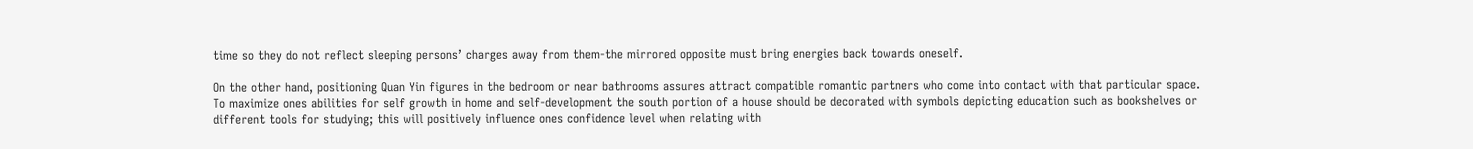time so they do not reflect sleeping persons’ charges away from them-the mirrored opposite must bring energies back towards oneself.

On the other hand, positioning Quan Yin figures in the bedroom or near bathrooms assures attract compatible romantic partners who come into contact with that particular space. To maximize ones abilities for self growth in home and self-development the south portion of a house should be decorated with symbols depicting education such as bookshelves or different tools for studying; this will positively influence ones confidence level when relating with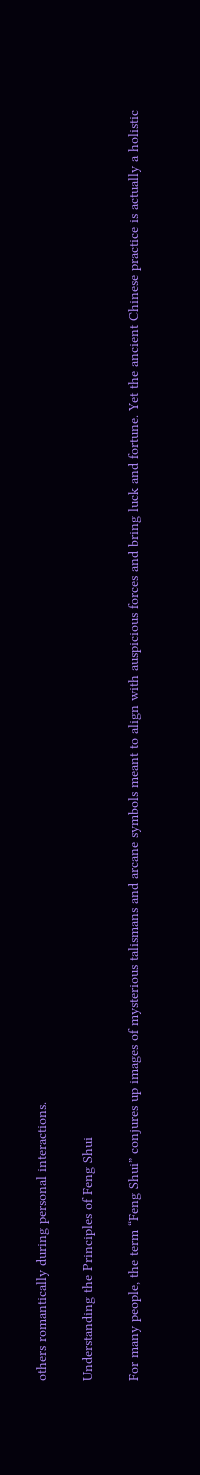others romantically during personal interactions.

Understanding the Principles of Feng Shui

For many people, the term “Feng Shui” conjures up images of mysterious talismans and arcane symbols meant to align with auspicious forces and bring luck and fortune. Yet the ancient Chinese practice is actually a holistic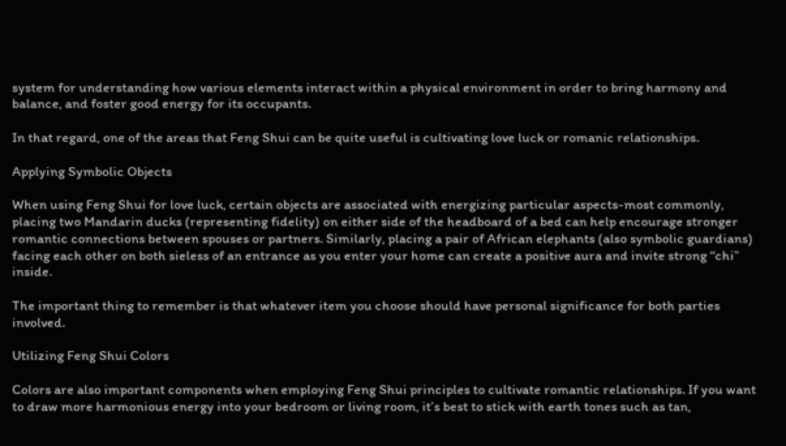system for understanding how various elements interact within a physical environment in order to bring harmony and balance, and foster good energy for its occupants.

In that regard, one of the areas that Feng Shui can be quite useful is cultivating love luck or romanic relationships.

Applying Symbolic Objects

When using Feng Shui for love luck, certain objects are associated with energizing particular aspects-most commonly, placing two Mandarin ducks (representing fidelity) on either side of the headboard of a bed can help encourage stronger romantic connections between spouses or partners. Similarly, placing a pair of African elephants (also symbolic guardians) facing each other on both sieless of an entrance as you enter your home can create a positive aura and invite strong “chi” inside.

The important thing to remember is that whatever item you choose should have personal significance for both parties involved.

Utilizing Feng Shui Colors

Colors are also important components when employing Feng Shui principles to cultivate romantic relationships. If you want to draw more harmonious energy into your bedroom or living room, it’s best to stick with earth tones such as tan,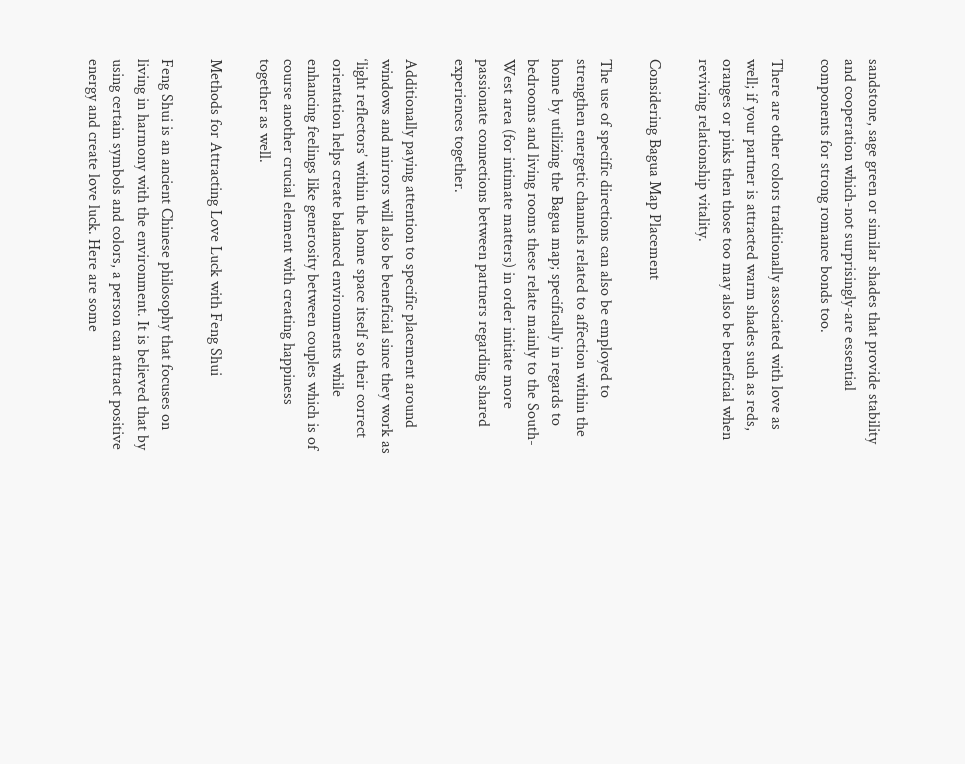sandstone, sage green or similar shades that provide stability and cooperation which-not surprisingly-are essential components for strong romance bonds too.

There are other colors traditionally associated with love as well; if your partner is attracted warm shades such as reds, oranges or pinks then those too may also be beneficial when reviving relationship vitality.

Considering Bagua Map Placement

The use of specific directions can also be employed to strengthen energetic channels related to affection within the home by utilizing the Bagua map; specifically in regards to bedrooms and living rooms these relate mainly to the South-West area (for intimate matters) in order initiate more passionate connections between partners regarding shared experiences together.

Additionally paying attention to specific placement around windows and mirrors will also be beneficial since they work as ‘light reflectors’ within the home space itself so their correct orientation helps create balanced environments while enhancing feelings like generosity between couples which is of course another crucial element with creating happiness together as well.

Methods for Attracting Love Luck with Feng Shui

Feng Shui is an ancient Chinese philosophy that focuses on living in harmony with the environment. It is believed that by using certain symbols and colors, a person can attract positive energy and create love luck. Here are some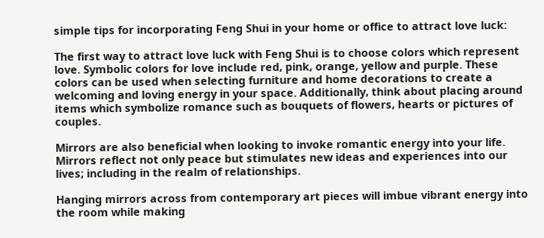simple tips for incorporating Feng Shui in your home or office to attract love luck:

The first way to attract love luck with Feng Shui is to choose colors which represent love. Symbolic colors for love include red, pink, orange, yellow and purple. These colors can be used when selecting furniture and home decorations to create a welcoming and loving energy in your space. Additionally, think about placing around items which symbolize romance such as bouquets of flowers, hearts or pictures of couples.

Mirrors are also beneficial when looking to invoke romantic energy into your life. Mirrors reflect not only peace but stimulates new ideas and experiences into our lives; including in the realm of relationships.

Hanging mirrors across from contemporary art pieces will imbue vibrant energy into the room while making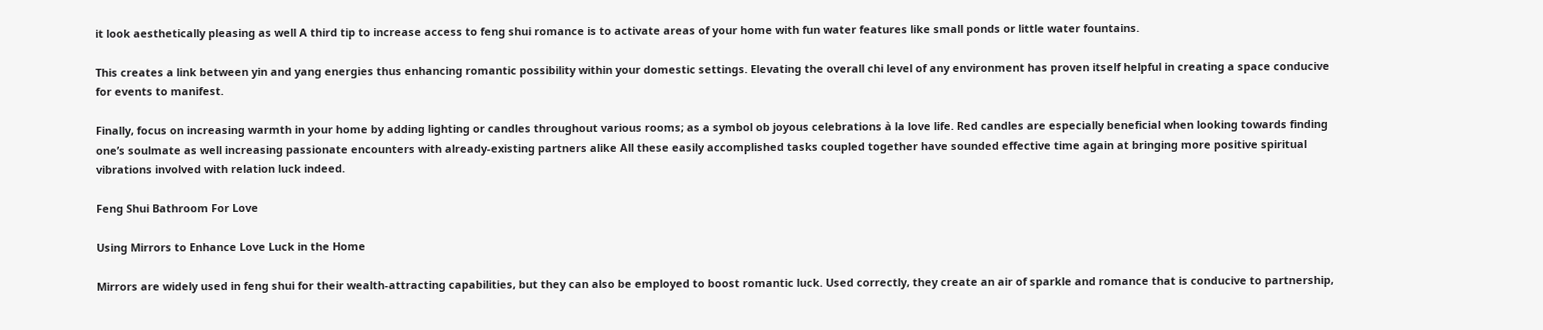it look aesthetically pleasing as well A third tip to increase access to feng shui romance is to activate areas of your home with fun water features like small ponds or little water fountains.

This creates a link between yin and yang energies thus enhancing romantic possibility within your domestic settings. Elevating the overall chi level of any environment has proven itself helpful in creating a space conducive for events to manifest.

Finally, focus on increasing warmth in your home by adding lighting or candles throughout various rooms; as a symbol ob joyous celebrations à la love life. Red candles are especially beneficial when looking towards finding one’s soulmate as well increasing passionate encounters with already-existing partners alike All these easily accomplished tasks coupled together have sounded effective time again at bringing more positive spiritual vibrations involved with relation luck indeed.

Feng Shui Bathroom For Love

Using Mirrors to Enhance Love Luck in the Home

Mirrors are widely used in feng shui for their wealth-attracting capabilities, but they can also be employed to boost romantic luck. Used correctly, they create an air of sparkle and romance that is conducive to partnership,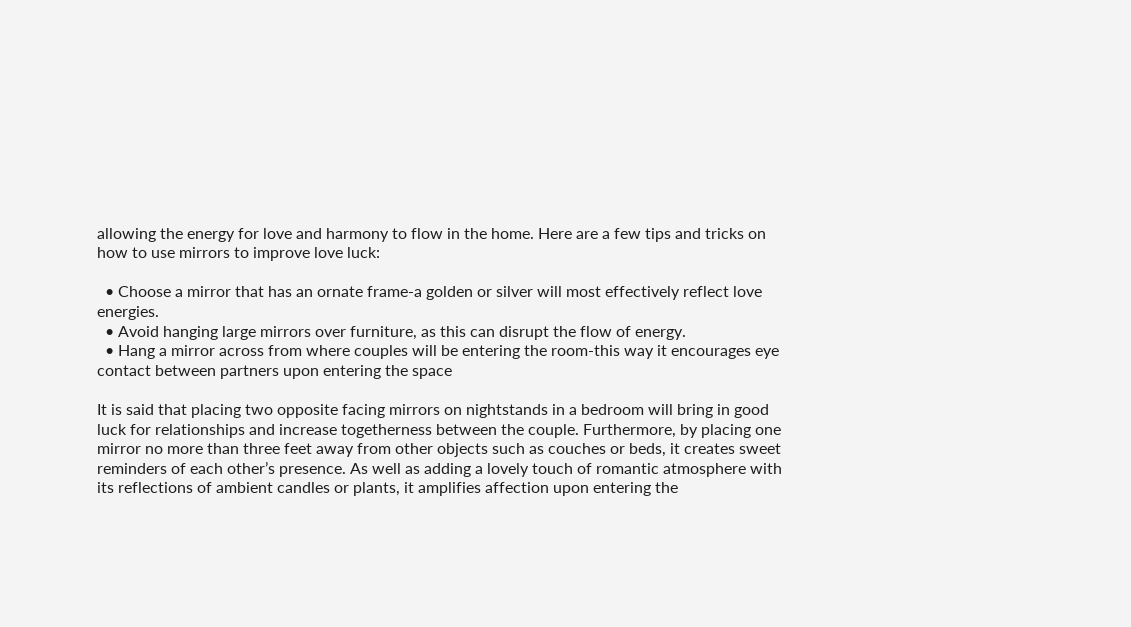allowing the energy for love and harmony to flow in the home. Here are a few tips and tricks on how to use mirrors to improve love luck:

  • Choose a mirror that has an ornate frame-a golden or silver will most effectively reflect love energies.
  • Avoid hanging large mirrors over furniture, as this can disrupt the flow of energy.
  • Hang a mirror across from where couples will be entering the room-this way it encourages eye contact between partners upon entering the space

It is said that placing two opposite facing mirrors on nightstands in a bedroom will bring in good luck for relationships and increase togetherness between the couple. Furthermore, by placing one mirror no more than three feet away from other objects such as couches or beds, it creates sweet reminders of each other’s presence. As well as adding a lovely touch of romantic atmosphere with its reflections of ambient candles or plants, it amplifies affection upon entering the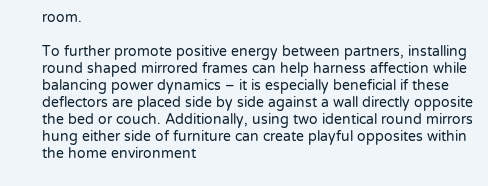room.

To further promote positive energy between partners, installing round shaped mirrored frames can help harness affection while balancing power dynamics – it is especially beneficial if these deflectors are placed side by side against a wall directly opposite the bed or couch. Additionally, using two identical round mirrors hung either side of furniture can create playful opposites within the home environment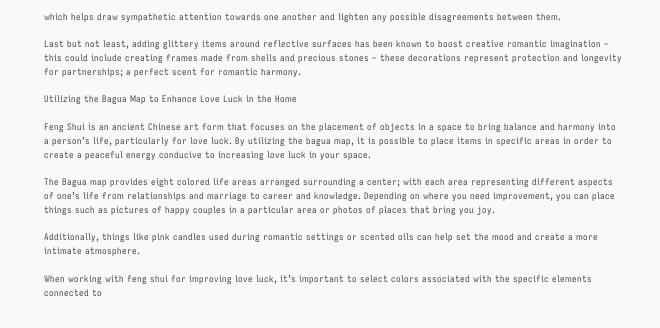which helps draw sympathetic attention towards one another and lighten any possible disagreements between them.

Last but not least, adding glittery items around reflective surfaces has been known to boost creative romantic imagination – this could include creating frames made from shells and precious stones – these decorations represent protection and longevity for partnerships; a perfect scent for romantic harmony.

Utilizing the Bagua Map to Enhance Love Luck in the Home

Feng Shui is an ancient Chinese art form that focuses on the placement of objects in a space to bring balance and harmony into a person’s life, particularly for love luck. By utilizing the bagua map, it is possible to place items in specific areas in order to create a peaceful energy conducive to increasing love luck in your space.

The Bagua map provides eight colored life areas arranged surrounding a center; with each area representing different aspects of one’s life from relationships and marriage to career and knowledge. Depending on where you need improvement, you can place things such as pictures of happy couples in a particular area or photos of places that bring you joy.

Additionally, things like pink candles used during romantic settings or scented oils can help set the mood and create a more intimate atmosphere.

When working with feng shui for improving love luck, it’s important to select colors associated with the specific elements connected to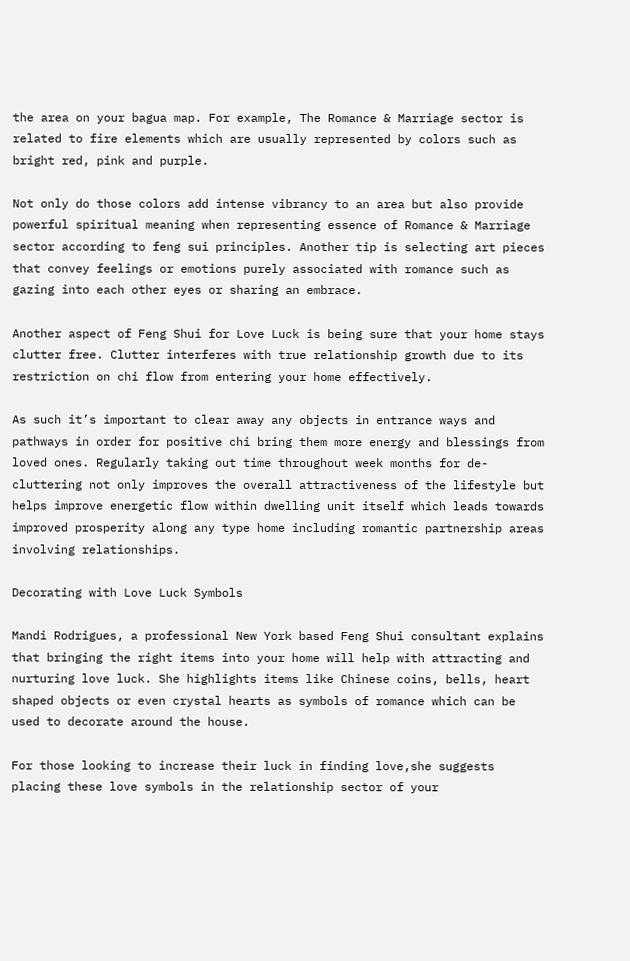the area on your bagua map. For example, The Romance & Marriage sector is related to fire elements which are usually represented by colors such as bright red, pink and purple.

Not only do those colors add intense vibrancy to an area but also provide powerful spiritual meaning when representing essence of Romance & Marriage sector according to feng sui principles. Another tip is selecting art pieces that convey feelings or emotions purely associated with romance such as gazing into each other eyes or sharing an embrace.

Another aspect of Feng Shui for Love Luck is being sure that your home stays clutter free. Clutter interferes with true relationship growth due to its restriction on chi flow from entering your home effectively.

As such it’s important to clear away any objects in entrance ways and pathways in order for positive chi bring them more energy and blessings from loved ones. Regularly taking out time throughout week months for de-cluttering not only improves the overall attractiveness of the lifestyle but helps improve energetic flow within dwelling unit itself which leads towards improved prosperity along any type home including romantic partnership areas involving relationships.

Decorating with Love Luck Symbols

Mandi Rodrigues, a professional New York based Feng Shui consultant explains that bringing the right items into your home will help with attracting and nurturing love luck. She highlights items like Chinese coins, bells, heart shaped objects or even crystal hearts as symbols of romance which can be used to decorate around the house.

For those looking to increase their luck in finding love,she suggests placing these love symbols in the relationship sector of your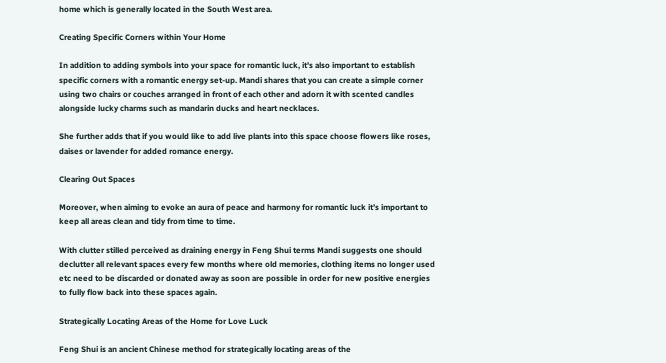home which is generally located in the South West area.

Creating Specific Corners within Your Home

In addition to adding symbols into your space for romantic luck, it’s also important to establish specific corners with a romantic energy set-up. Mandi shares that you can create a simple corner using two chairs or couches arranged in front of each other and adorn it with scented candles alongside lucky charms such as mandarin ducks and heart necklaces.

She further adds that if you would like to add live plants into this space choose flowers like roses, daises or lavender for added romance energy.

Clearing Out Spaces

Moreover, when aiming to evoke an aura of peace and harmony for romantic luck it’s important to keep all areas clean and tidy from time to time.

With clutter stilled perceived as draining energy in Feng Shui terms Mandi suggests one should declutter all relevant spaces every few months where old memories, clothing items no longer used etc need to be discarded or donated away as soon are possible in order for new positive energies to fully flow back into these spaces again.

Strategically Locating Areas of the Home for Love Luck

Feng Shui is an ancient Chinese method for strategically locating areas of the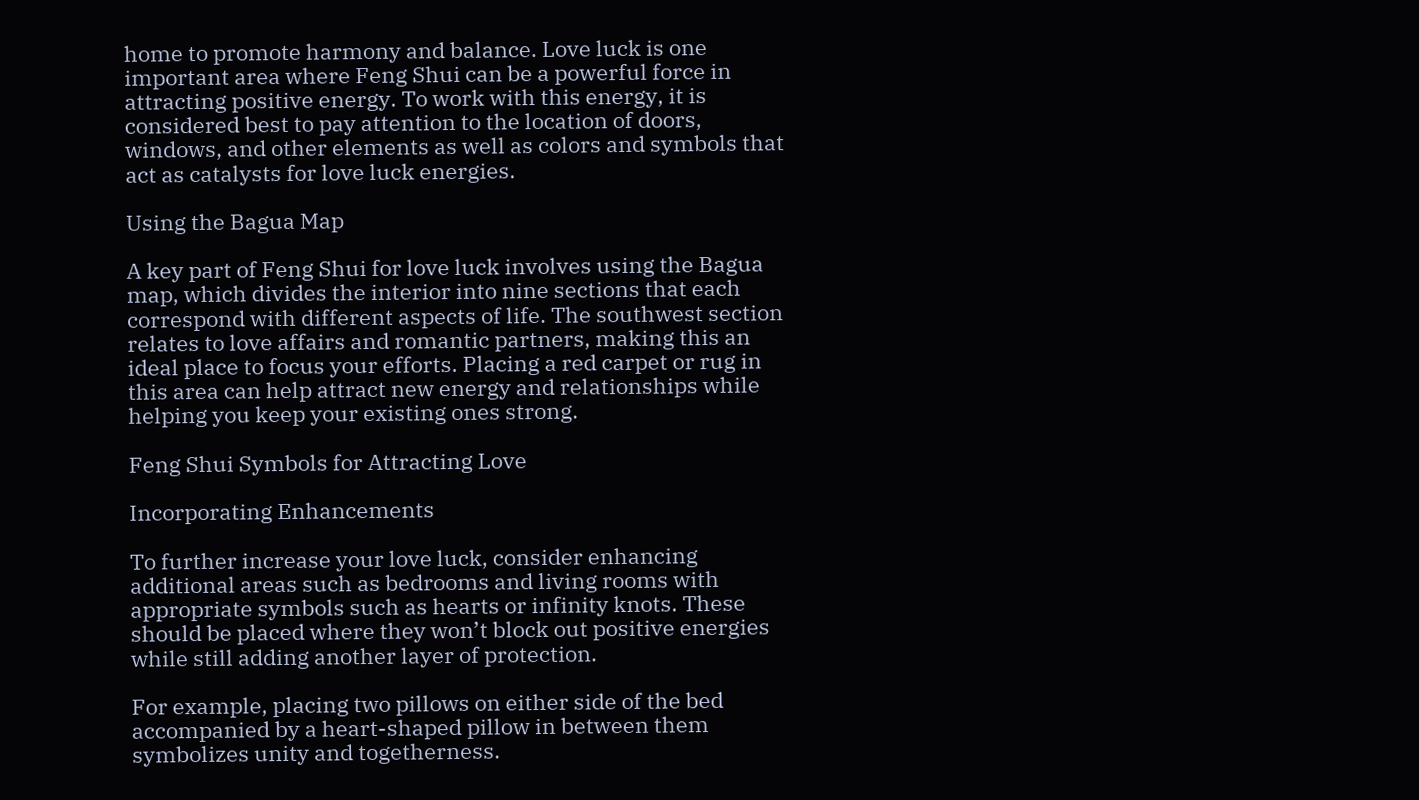home to promote harmony and balance. Love luck is one important area where Feng Shui can be a powerful force in attracting positive energy. To work with this energy, it is considered best to pay attention to the location of doors, windows, and other elements as well as colors and symbols that act as catalysts for love luck energies.

Using the Bagua Map

A key part of Feng Shui for love luck involves using the Bagua map, which divides the interior into nine sections that each correspond with different aspects of life. The southwest section relates to love affairs and romantic partners, making this an ideal place to focus your efforts. Placing a red carpet or rug in this area can help attract new energy and relationships while helping you keep your existing ones strong.

Feng Shui Symbols for Attracting Love

Incorporating Enhancements

To further increase your love luck, consider enhancing additional areas such as bedrooms and living rooms with appropriate symbols such as hearts or infinity knots. These should be placed where they won’t block out positive energies while still adding another layer of protection.

For example, placing two pillows on either side of the bed accompanied by a heart-shaped pillow in between them symbolizes unity and togetherness.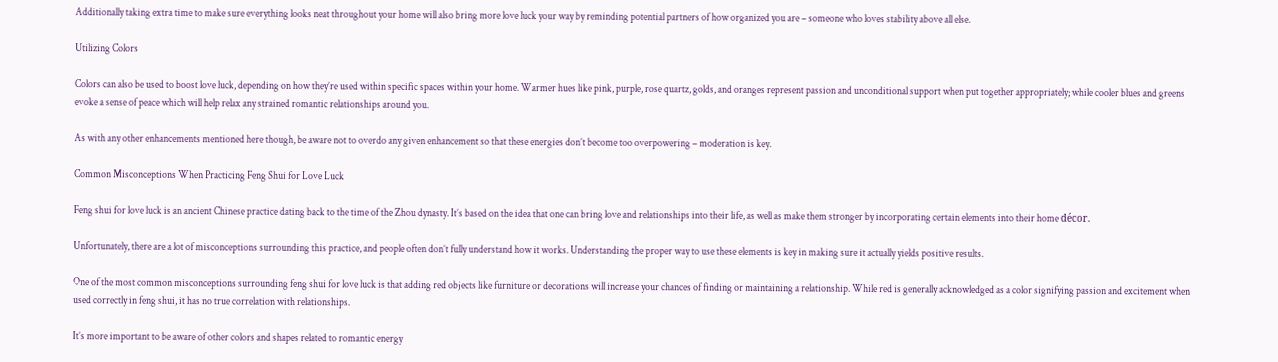Additionally taking extra time to make sure everything looks neat throughout your home will also bring more love luck your way by reminding potential partners of how organized you are – someone who loves stability above all else.

Utilizing Colors

Colors can also be used to boost love luck, depending on how they’re used within specific spaces within your home. Warmer hues like pink, purple, rose quartz, golds, and oranges represent passion and unconditional support when put together appropriately; while cooler blues and greens evoke a sense of peace which will help relax any strained romantic relationships around you.

As with any other enhancements mentioned here though, be aware not to overdo any given enhancement so that these energies don’t become too overpowering – moderation is key.

Common Misconceptions When Practicing Feng Shui for Love Luck

Feng shui for love luck is an ancient Chinese practice dating back to the time of the Zhou dynasty. It’s based on the idea that one can bring love and relationships into their life, as well as make them stronger by incorporating certain elements into their home décor.

Unfortunately, there are a lot of misconceptions surrounding this practice, and people often don’t fully understand how it works. Understanding the proper way to use these elements is key in making sure it actually yields positive results.

One of the most common misconceptions surrounding feng shui for love luck is that adding red objects like furniture or decorations will increase your chances of finding or maintaining a relationship. While red is generally acknowledged as a color signifying passion and excitement when used correctly in feng shui, it has no true correlation with relationships.

It’s more important to be aware of other colors and shapes related to romantic energy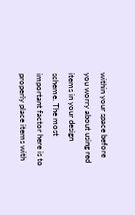within your space before you worry about using red items in your design scheme. The most important factor here is to properly place items with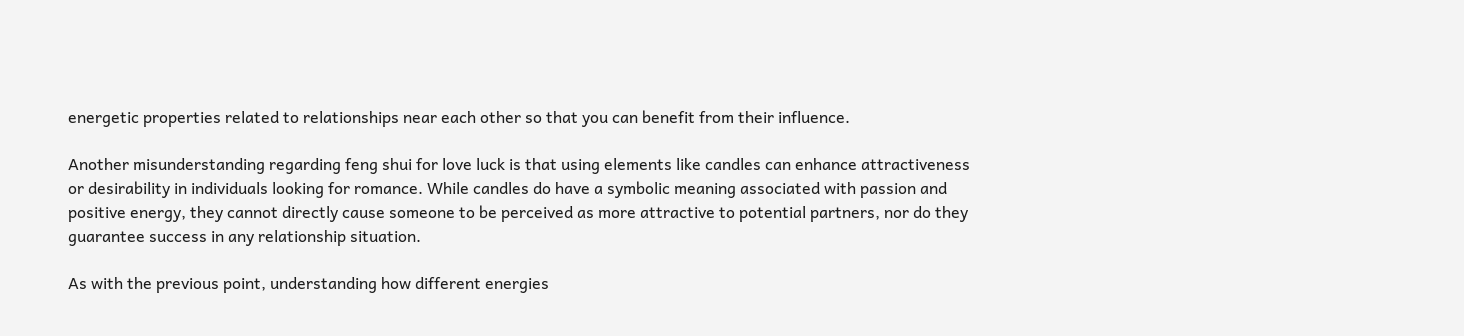energetic properties related to relationships near each other so that you can benefit from their influence.

Another misunderstanding regarding feng shui for love luck is that using elements like candles can enhance attractiveness or desirability in individuals looking for romance. While candles do have a symbolic meaning associated with passion and positive energy, they cannot directly cause someone to be perceived as more attractive to potential partners, nor do they guarantee success in any relationship situation.

As with the previous point, understanding how different energies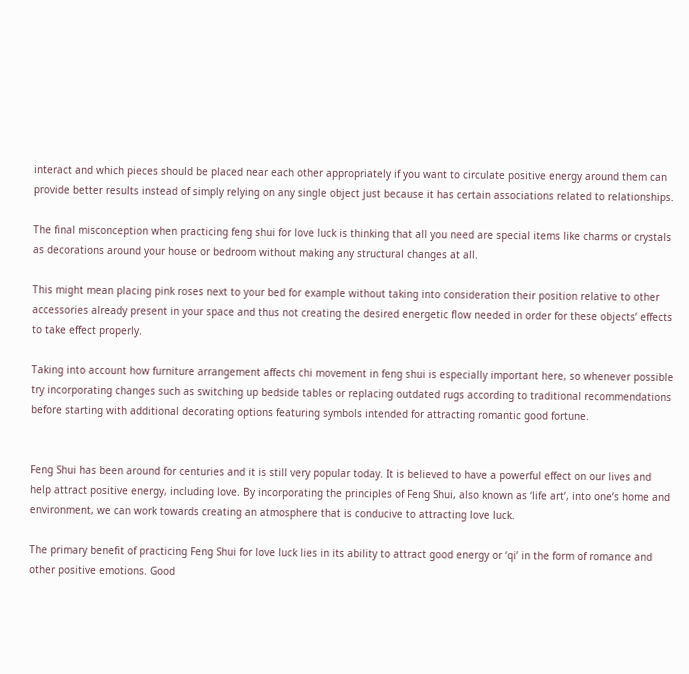interact and which pieces should be placed near each other appropriately if you want to circulate positive energy around them can provide better results instead of simply relying on any single object just because it has certain associations related to relationships.

The final misconception when practicing feng shui for love luck is thinking that all you need are special items like charms or crystals as decorations around your house or bedroom without making any structural changes at all.

This might mean placing pink roses next to your bed for example without taking into consideration their position relative to other accessories already present in your space and thus not creating the desired energetic flow needed in order for these objects’ effects to take effect properly.

Taking into account how furniture arrangement affects chi movement in feng shui is especially important here, so whenever possible try incorporating changes such as switching up bedside tables or replacing outdated rugs according to traditional recommendations before starting with additional decorating options featuring symbols intended for attracting romantic good fortune.


Feng Shui has been around for centuries and it is still very popular today. It is believed to have a powerful effect on our lives and help attract positive energy, including love. By incorporating the principles of Feng Shui, also known as ‘life art’, into one’s home and environment, we can work towards creating an atmosphere that is conducive to attracting love luck.

The primary benefit of practicing Feng Shui for love luck lies in its ability to attract good energy or ‘qi’ in the form of romance and other positive emotions. Good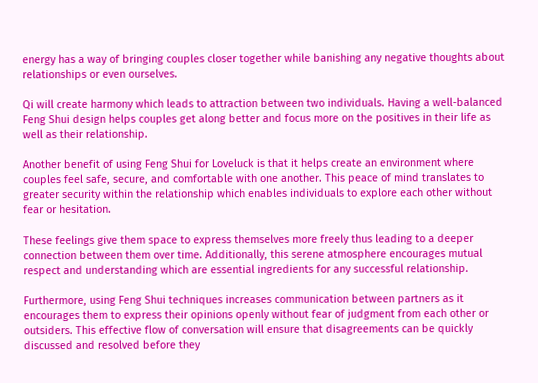energy has a way of bringing couples closer together while banishing any negative thoughts about relationships or even ourselves.

Qi will create harmony which leads to attraction between two individuals. Having a well-balanced Feng Shui design helps couples get along better and focus more on the positives in their life as well as their relationship.

Another benefit of using Feng Shui for Loveluck is that it helps create an environment where couples feel safe, secure, and comfortable with one another. This peace of mind translates to greater security within the relationship which enables individuals to explore each other without fear or hesitation.

These feelings give them space to express themselves more freely thus leading to a deeper connection between them over time. Additionally, this serene atmosphere encourages mutual respect and understanding which are essential ingredients for any successful relationship.

Furthermore, using Feng Shui techniques increases communication between partners as it encourages them to express their opinions openly without fear of judgment from each other or outsiders. This effective flow of conversation will ensure that disagreements can be quickly discussed and resolved before they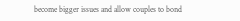become bigger issues and allow couples to bond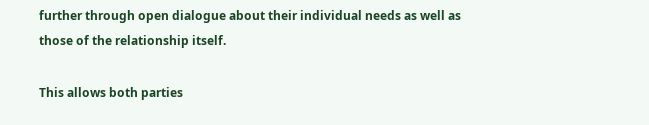further through open dialogue about their individual needs as well as those of the relationship itself.

This allows both parties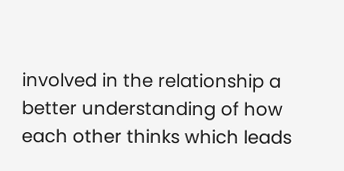involved in the relationship a better understanding of how each other thinks which leads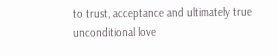to trust, acceptance and ultimately true unconditional love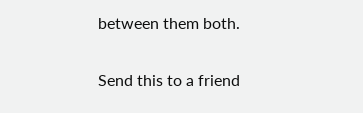between them both.

Send this to a friend